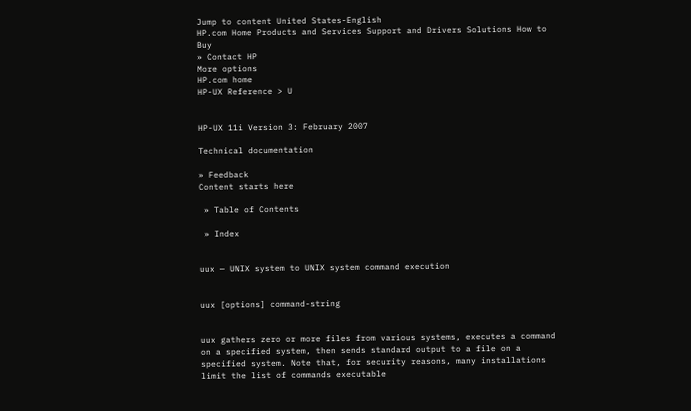Jump to content United States-English
HP.com Home Products and Services Support and Drivers Solutions How to Buy
» Contact HP
More options
HP.com home
HP-UX Reference > U


HP-UX 11i Version 3: February 2007

Technical documentation

» Feedback
Content starts here

 » Table of Contents

 » Index


uux — UNIX system to UNIX system command execution


uux [options] command-string


uux gathers zero or more files from various systems, executes a command on a specified system, then sends standard output to a file on a specified system. Note that, for security reasons, many installations limit the list of commands executable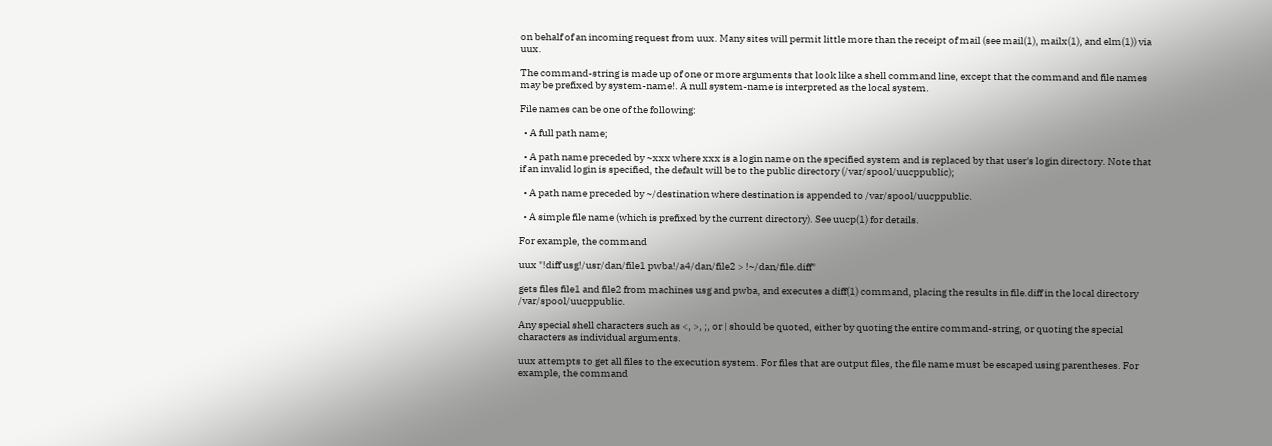on behalf of an incoming request from uux. Many sites will permit little more than the receipt of mail (see mail(1), mailx(1), and elm(1)) via uux.

The command-string is made up of one or more arguments that look like a shell command line, except that the command and file names may be prefixed by system-name!. A null system-name is interpreted as the local system.

File names can be one of the following:

  • A full path name;

  • A path name preceded by ~xxx where xxx is a login name on the specified system and is replaced by that user's login directory. Note that if an invalid login is specified, the default will be to the public directory (/var/spool/uucppublic);

  • A path name preceded by ~/destination where destination is appended to /var/spool/uucppublic.

  • A simple file name (which is prefixed by the current directory). See uucp(1) for details.

For example, the command

uux "!diff usg!/usr/dan/file1 pwba!/a4/dan/file2 > !~/dan/file.diff"

gets files file1 and file2 from machines usg and pwba, and executes a diff(1) command, placing the results in file.diff in the local directory /var/spool/uucppublic.

Any special shell characters such as <, >, ;, or | should be quoted, either by quoting the entire command-string, or quoting the special characters as individual arguments.

uux attempts to get all files to the execution system. For files that are output files, the file name must be escaped using parentheses. For example, the command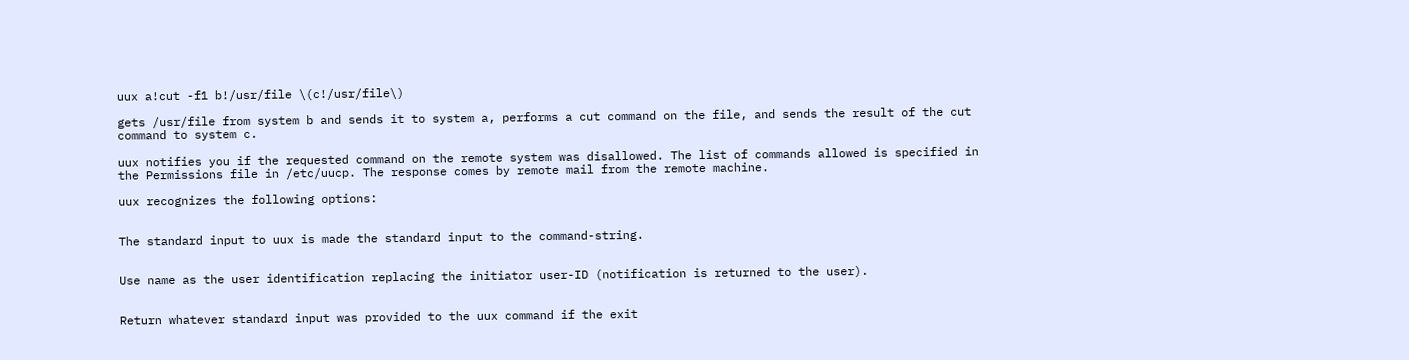uux a!cut -f1 b!/usr/file \(c!/usr/file\)

gets /usr/file from system b and sends it to system a, performs a cut command on the file, and sends the result of the cut command to system c.

uux notifies you if the requested command on the remote system was disallowed. The list of commands allowed is specified in the Permissions file in /etc/uucp. The response comes by remote mail from the remote machine.

uux recognizes the following options:


The standard input to uux is made the standard input to the command-string.


Use name as the user identification replacing the initiator user-ID (notification is returned to the user).


Return whatever standard input was provided to the uux command if the exit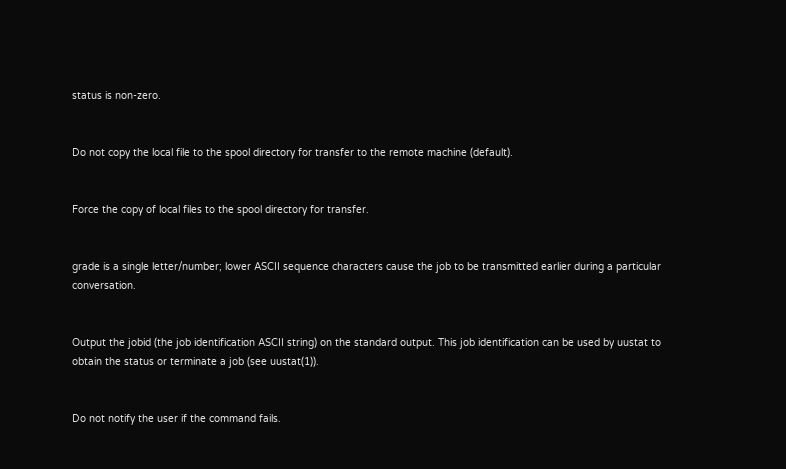status is non-zero.


Do not copy the local file to the spool directory for transfer to the remote machine (default).


Force the copy of local files to the spool directory for transfer.


grade is a single letter/number; lower ASCII sequence characters cause the job to be transmitted earlier during a particular conversation.


Output the jobid (the job identification ASCII string) on the standard output. This job identification can be used by uustat to obtain the status or terminate a job (see uustat(1)).


Do not notify the user if the command fails.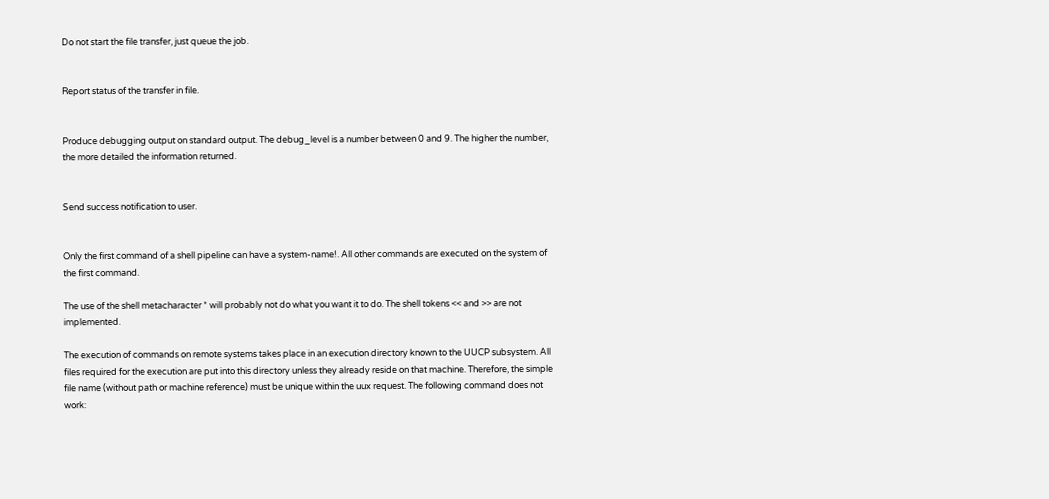Do not start the file transfer, just queue the job.


Report status of the transfer in file.


Produce debugging output on standard output. The debug_level is a number between 0 and 9. The higher the number, the more detailed the information returned.


Send success notification to user.


Only the first command of a shell pipeline can have a system-name!. All other commands are executed on the system of the first command.

The use of the shell metacharacter * will probably not do what you want it to do. The shell tokens << and >> are not implemented.

The execution of commands on remote systems takes place in an execution directory known to the UUCP subsystem. All files required for the execution are put into this directory unless they already reside on that machine. Therefore, the simple file name (without path or machine reference) must be unique within the uux request. The following command does not work: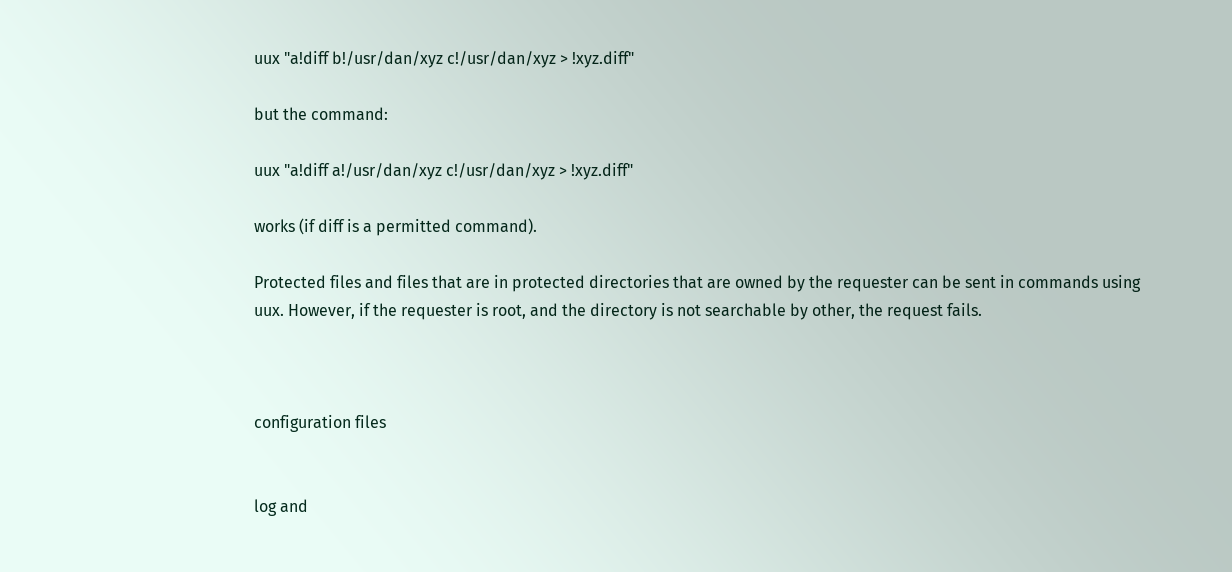uux "a!diff b!/usr/dan/xyz c!/usr/dan/xyz > !xyz.diff"

but the command:

uux "a!diff a!/usr/dan/xyz c!/usr/dan/xyz > !xyz.diff"

works (if diff is a permitted command).

Protected files and files that are in protected directories that are owned by the requester can be sent in commands using uux. However, if the requester is root, and the directory is not searchable by other, the request fails.



configuration files


log and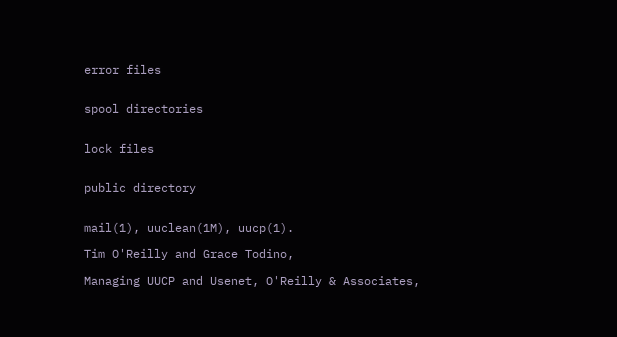error files


spool directories


lock files


public directory


mail(1), uuclean(1M), uucp(1).

Tim O'Reilly and Grace Todino,

Managing UUCP and Usenet, O'Reilly & Associates,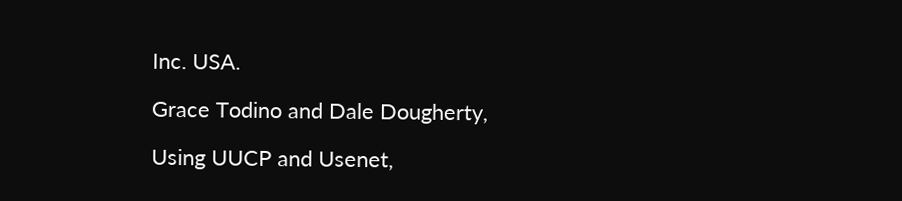Inc. USA.

Grace Todino and Dale Dougherty,

Using UUCP and Usenet,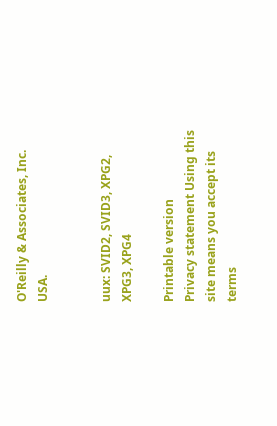O'Reilly & Associates, Inc. USA.


uux: SVID2, SVID3, XPG2, XPG3, XPG4

Printable version
Privacy statement Using this site means you accept its terms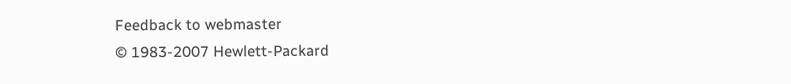Feedback to webmaster
© 1983-2007 Hewlett-Packard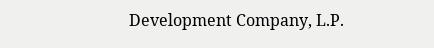Development Company, L.P.